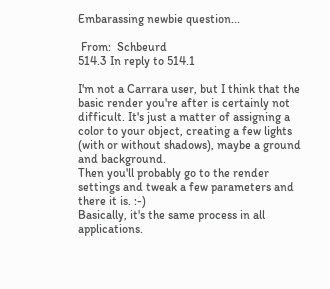Embarassing newbie question...

 From:  Schbeurd
514.3 In reply to 514.1

I'm not a Carrara user, but I think that the basic render you're after is certainly not difficult. It's just a matter of assigning a color to your object, creating a few lights (with or without shadows), maybe a ground and background.
Then you'll probably go to the render settings and tweak a few parameters and there it is. :-)
Basically, it's the same process in all applications.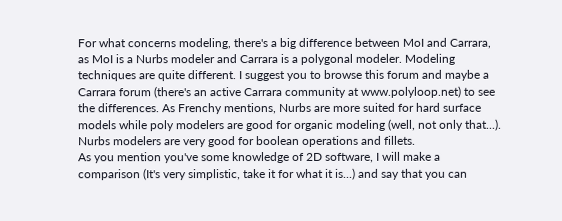For what concerns modeling, there's a big difference between MoI and Carrara, as MoI is a Nurbs modeler and Carrara is a polygonal modeler. Modeling techniques are quite different. I suggest you to browse this forum and maybe a Carrara forum (there's an active Carrara community at www.polyloop.net) to see the differences. As Frenchy mentions, Nurbs are more suited for hard surface models while poly modelers are good for organic modeling (well, not only that...). Nurbs modelers are very good for boolean operations and fillets.
As you mention you've some knowledge of 2D software, I will make a comparison (It's very simplistic, take it for what it is...) and say that you can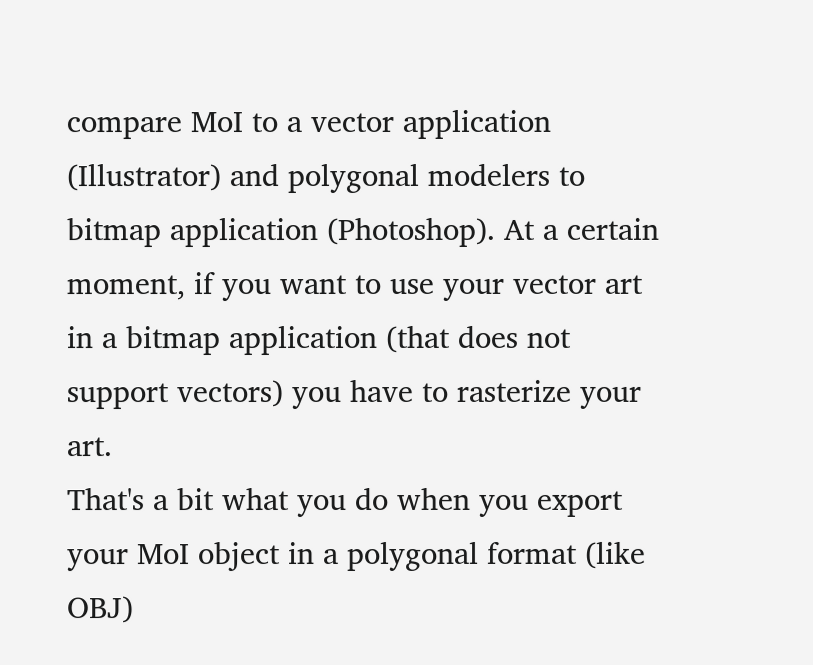compare MoI to a vector application (Illustrator) and polygonal modelers to bitmap application (Photoshop). At a certain moment, if you want to use your vector art in a bitmap application (that does not support vectors) you have to rasterize your art.
That's a bit what you do when you export your MoI object in a polygonal format (like OBJ)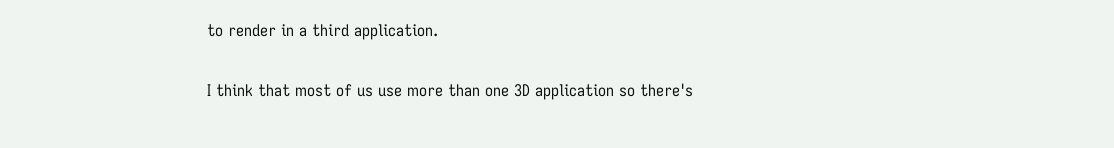to render in a third application.

I think that most of us use more than one 3D application so there's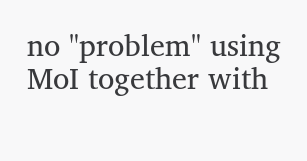no "problem" using MoI together with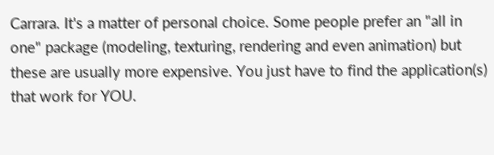Carrara. It's a matter of personal choice. Some people prefer an "all in one" package (modeling, texturing, rendering and even animation) but these are usually more expensive. You just have to find the application(s) that work for YOU.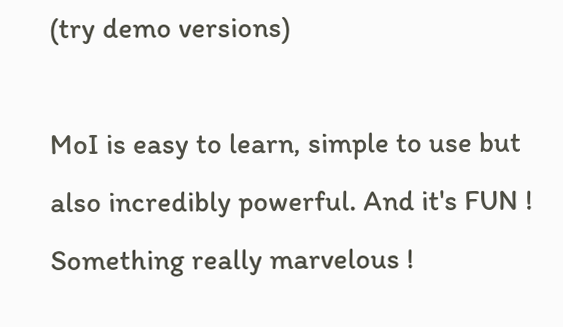(try demo versions)

MoI is easy to learn, simple to use but also incredibly powerful. And it's FUN ! Something really marvelous !